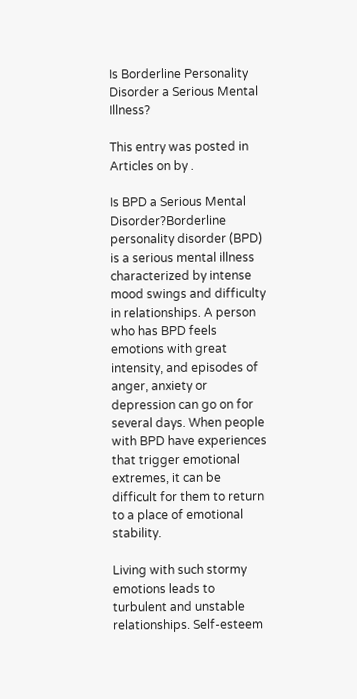Is Borderline Personality Disorder a Serious Mental Illness?

This entry was posted in Articles on by .

Is BPD a Serious Mental Disorder?Borderline personality disorder (BPD) is a serious mental illness characterized by intense mood swings and difficulty in relationships. A person who has BPD feels emotions with great intensity, and episodes of anger, anxiety or depression can go on for several days. When people with BPD have experiences that trigger emotional extremes, it can be difficult for them to return to a place of emotional stability.

Living with such stormy emotions leads to turbulent and unstable relationships. Self-esteem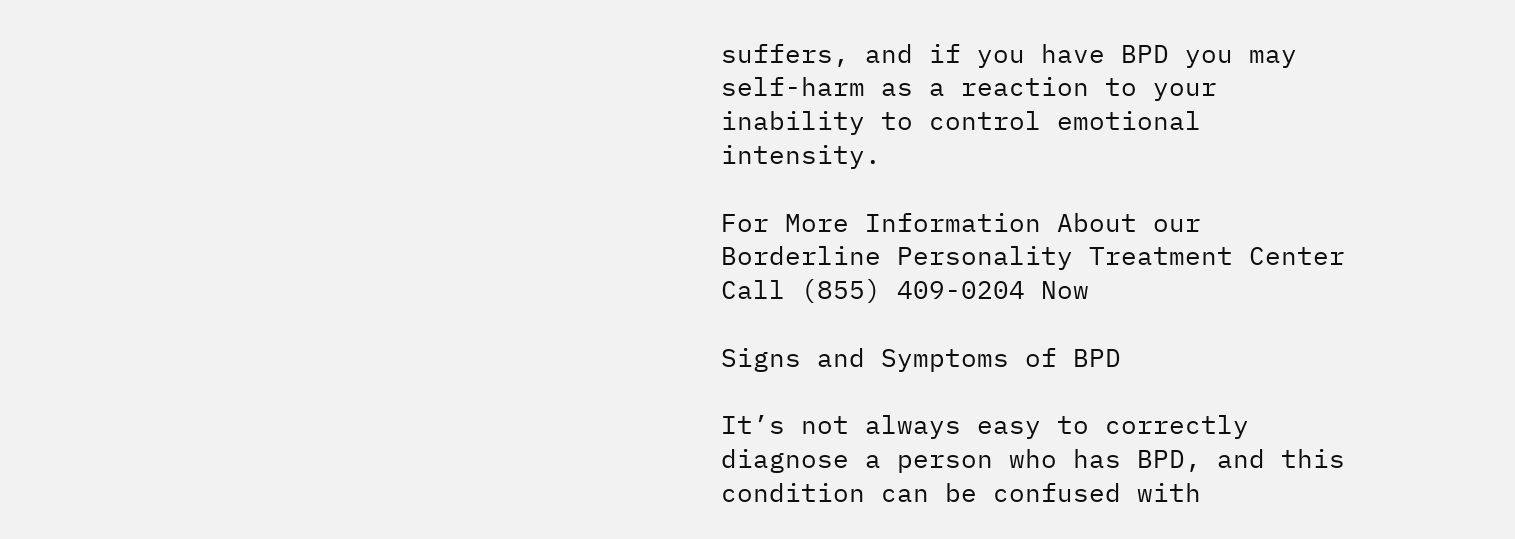suffers, and if you have BPD you may self-harm as a reaction to your inability to control emotional intensity.

For More Information About our Borderline Personality Treatment Center
Call (855) 409-0204 Now

Signs and Symptoms of BPD

It’s not always easy to correctly diagnose a person who has BPD, and this condition can be confused with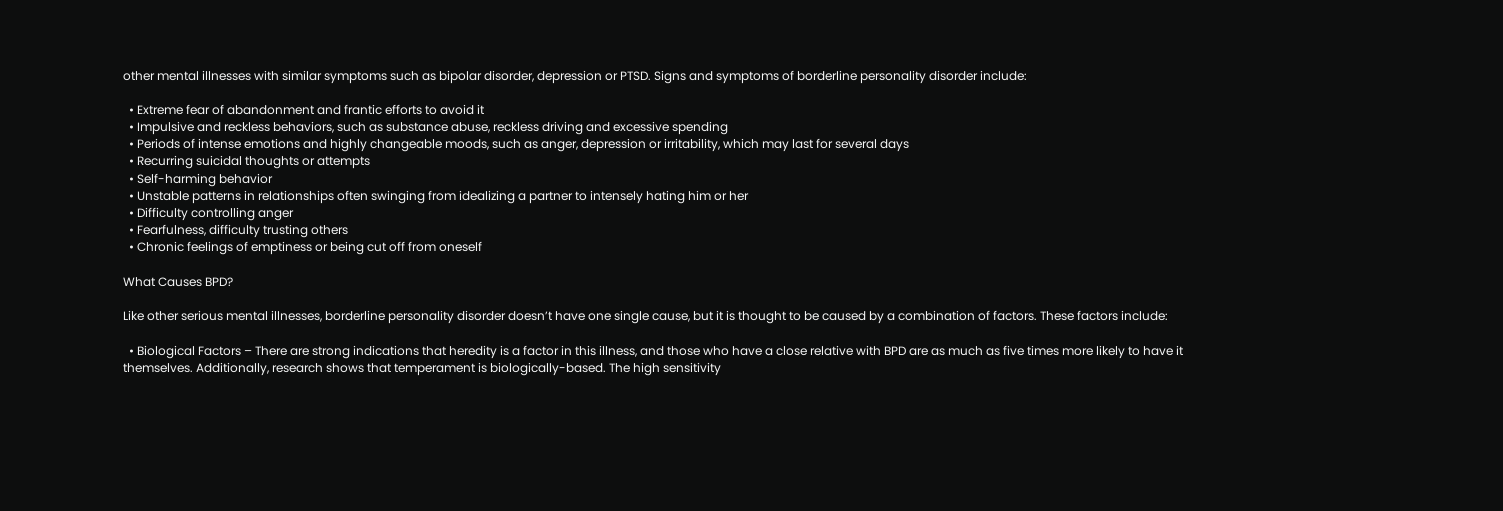other mental illnesses with similar symptoms such as bipolar disorder, depression or PTSD. Signs and symptoms of borderline personality disorder include:

  • Extreme fear of abandonment and frantic efforts to avoid it
  • Impulsive and reckless behaviors, such as substance abuse, reckless driving and excessive spending
  • Periods of intense emotions and highly changeable moods, such as anger, depression or irritability, which may last for several days
  • Recurring suicidal thoughts or attempts
  • Self-harming behavior
  • Unstable patterns in relationships often swinging from idealizing a partner to intensely hating him or her
  • Difficulty controlling anger
  • Fearfulness, difficulty trusting others
  • Chronic feelings of emptiness or being cut off from oneself

What Causes BPD?

Like other serious mental illnesses, borderline personality disorder doesn’t have one single cause, but it is thought to be caused by a combination of factors. These factors include:

  • Biological Factors – There are strong indications that heredity is a factor in this illness, and those who have a close relative with BPD are as much as five times more likely to have it themselves. Additionally, research shows that temperament is biologically-based. The high sensitivity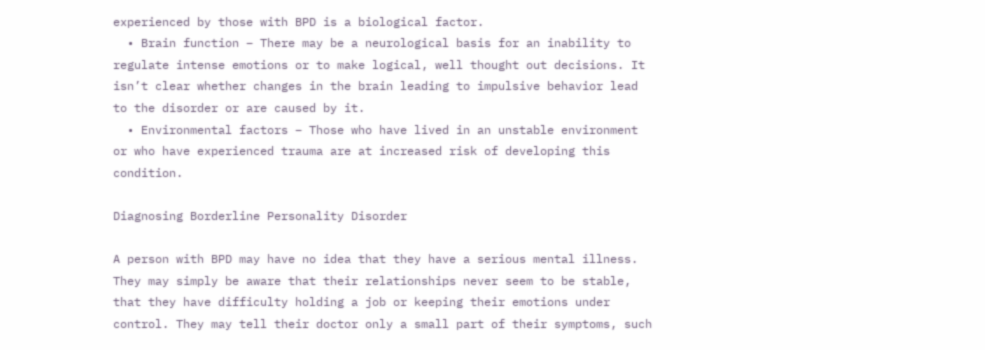experienced by those with BPD is a biological factor.
  • Brain function – There may be a neurological basis for an inability to regulate intense emotions or to make logical, well thought out decisions. It isn’t clear whether changes in the brain leading to impulsive behavior lead to the disorder or are caused by it.
  • Environmental factors – Those who have lived in an unstable environment or who have experienced trauma are at increased risk of developing this condition.

Diagnosing Borderline Personality Disorder

A person with BPD may have no idea that they have a serious mental illness. They may simply be aware that their relationships never seem to be stable, that they have difficulty holding a job or keeping their emotions under control. They may tell their doctor only a small part of their symptoms, such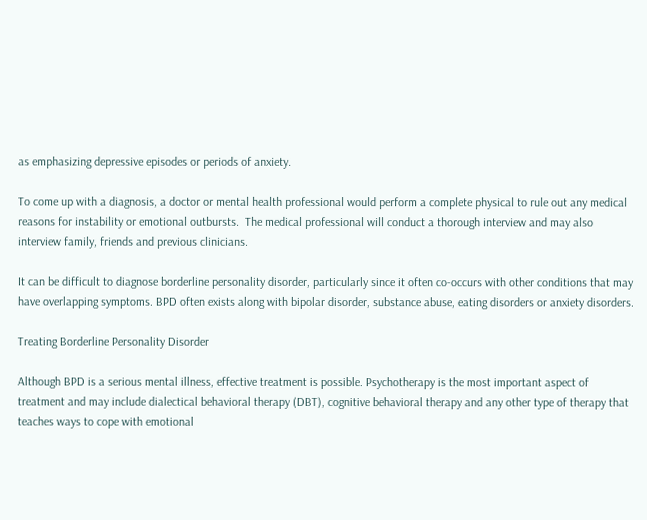as emphasizing depressive episodes or periods of anxiety.

To come up with a diagnosis, a doctor or mental health professional would perform a complete physical to rule out any medical reasons for instability or emotional outbursts.  The medical professional will conduct a thorough interview and may also interview family, friends and previous clinicians.

It can be difficult to diagnose borderline personality disorder, particularly since it often co-occurs with other conditions that may have overlapping symptoms. BPD often exists along with bipolar disorder, substance abuse, eating disorders or anxiety disorders.

Treating Borderline Personality Disorder

Although BPD is a serious mental illness, effective treatment is possible. Psychotherapy is the most important aspect of treatment and may include dialectical behavioral therapy (DBT), cognitive behavioral therapy and any other type of therapy that teaches ways to cope with emotional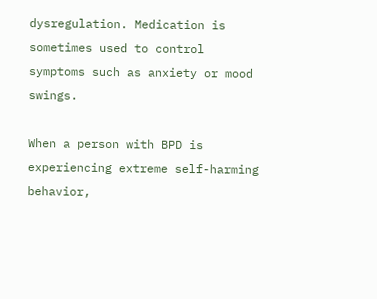dysregulation. Medication is sometimes used to control symptoms such as anxiety or mood swings.

When a person with BPD is experiencing extreme self-harming behavior,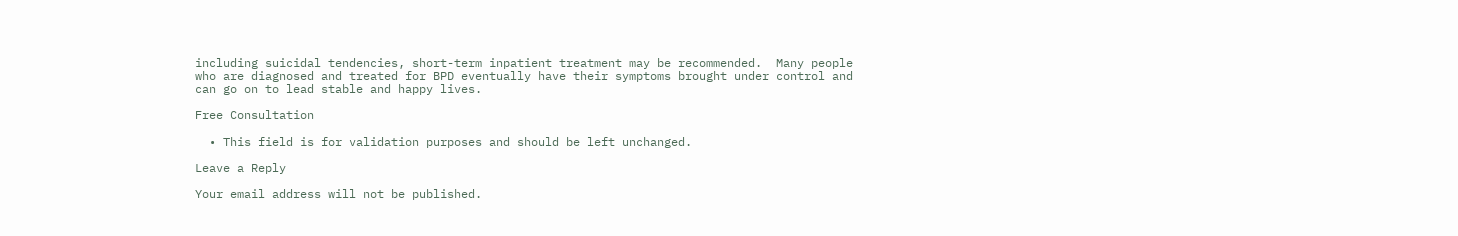including suicidal tendencies, short-term inpatient treatment may be recommended.  Many people who are diagnosed and treated for BPD eventually have their symptoms brought under control and can go on to lead stable and happy lives.

Free Consultation

  • This field is for validation purposes and should be left unchanged.

Leave a Reply

Your email address will not be published.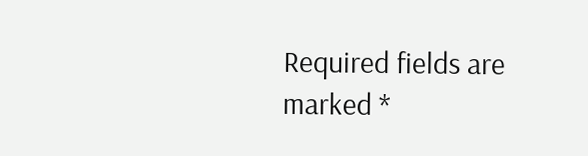Required fields are marked *